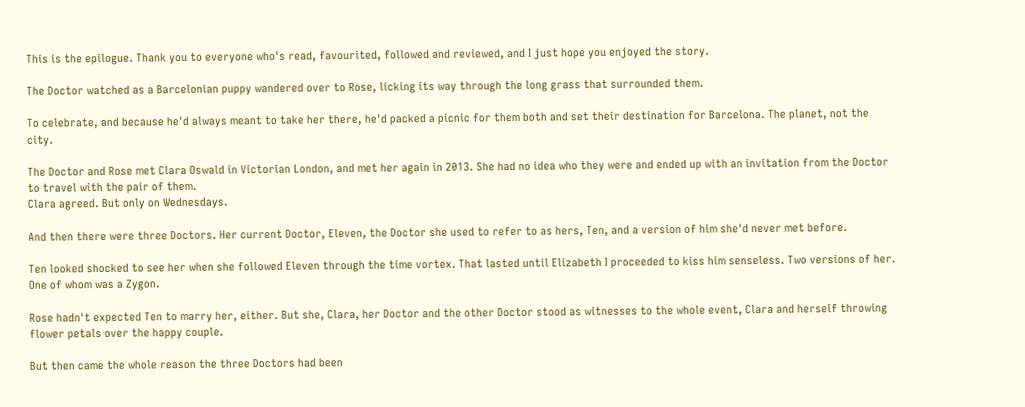This is the epilogue. Thank you to everyone who's read, favourited, followed and reviewed, and I just hope you enjoyed the story.

The Doctor watched as a Barcelonian puppy wandered over to Rose, licking its way through the long grass that surrounded them.

To celebrate, and because he'd always meant to take her there, he'd packed a picnic for them both and set their destination for Barcelona. The planet, not the city.

The Doctor and Rose met Clara Oswald in Victorian London, and met her again in 2013. She had no idea who they were and ended up with an invitation from the Doctor to travel with the pair of them.
Clara agreed. But only on Wednesdays.

And then there were three Doctors. Her current Doctor, Eleven, the Doctor she used to refer to as hers, Ten, and a version of him she'd never met before.

Ten looked shocked to see her when she followed Eleven through the time vortex. That lasted until Elizabeth I proceeded to kiss him senseless. Two versions of her. One of whom was a Zygon.

Rose hadn't expected Ten to marry her, either. But she, Clara, her Doctor and the other Doctor stood as witnesses to the whole event, Clara and herself throwing flower petals over the happy couple.

But then came the whole reason the three Doctors had been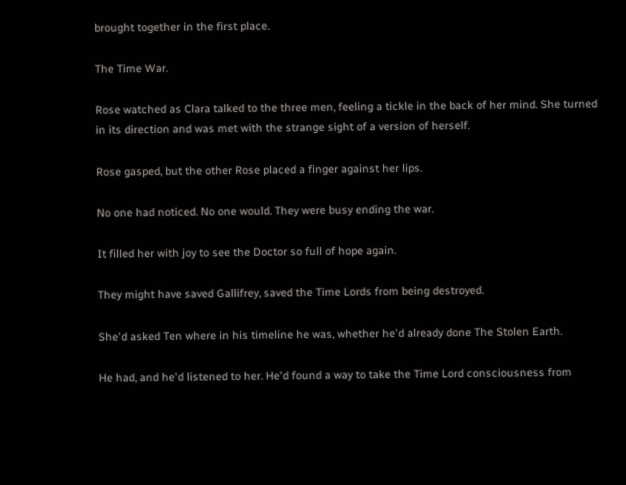brought together in the first place.

The Time War.

Rose watched as Clara talked to the three men, feeling a tickle in the back of her mind. She turned in its direction and was met with the strange sight of a version of herself.

Rose gasped, but the other Rose placed a finger against her lips.

No one had noticed. No one would. They were busy ending the war.

It filled her with joy to see the Doctor so full of hope again.

They might have saved Gallifrey, saved the Time Lords from being destroyed.

She'd asked Ten where in his timeline he was, whether he'd already done The Stolen Earth.

He had, and he'd listened to her. He'd found a way to take the Time Lord consciousness from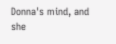Donna's mind, and she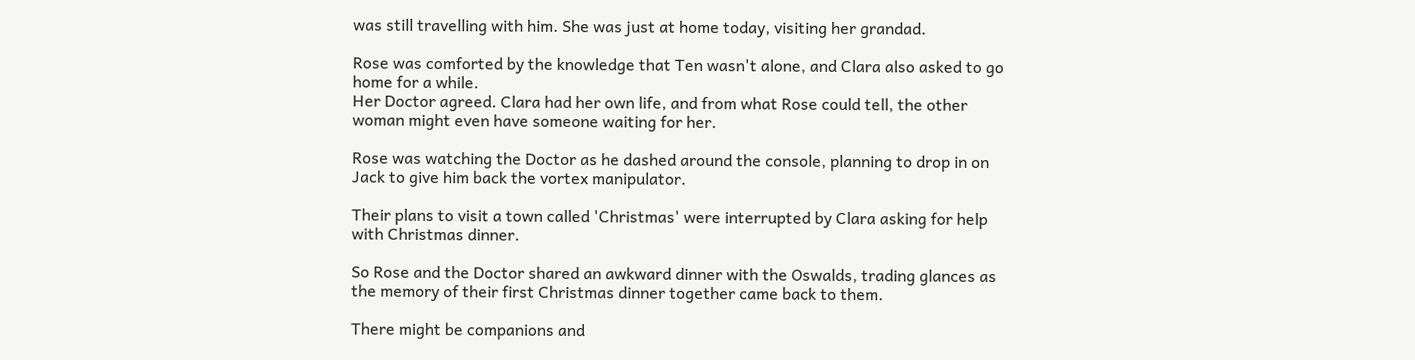was still travelling with him. She was just at home today, visiting her grandad.

Rose was comforted by the knowledge that Ten wasn't alone, and Clara also asked to go home for a while.
Her Doctor agreed. Clara had her own life, and from what Rose could tell, the other woman might even have someone waiting for her.

Rose was watching the Doctor as he dashed around the console, planning to drop in on Jack to give him back the vortex manipulator.

Their plans to visit a town called 'Christmas' were interrupted by Clara asking for help with Christmas dinner.

So Rose and the Doctor shared an awkward dinner with the Oswalds, trading glances as the memory of their first Christmas dinner together came back to them.

There might be companions and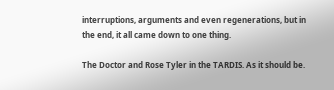interruptions, arguments and even regenerations, but in the end, it all came down to one thing.

The Doctor and Rose Tyler in the TARDIS. As it should be.